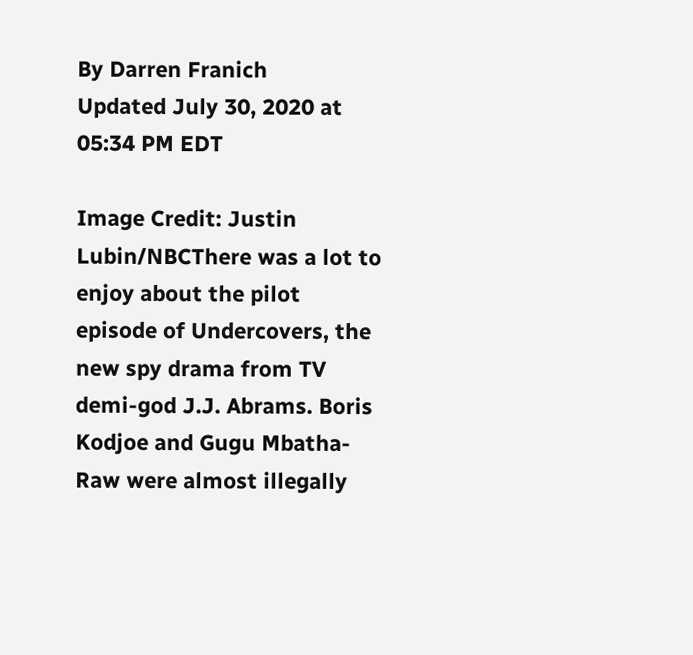By Darren Franich
Updated July 30, 2020 at 05:34 PM EDT

Image Credit: Justin Lubin/NBCThere was a lot to enjoy about the pilot episode of Undercovers, the new spy drama from TV demi-god J.J. Abrams. Boris Kodjoe and Gugu Mbatha-Raw were almost illegally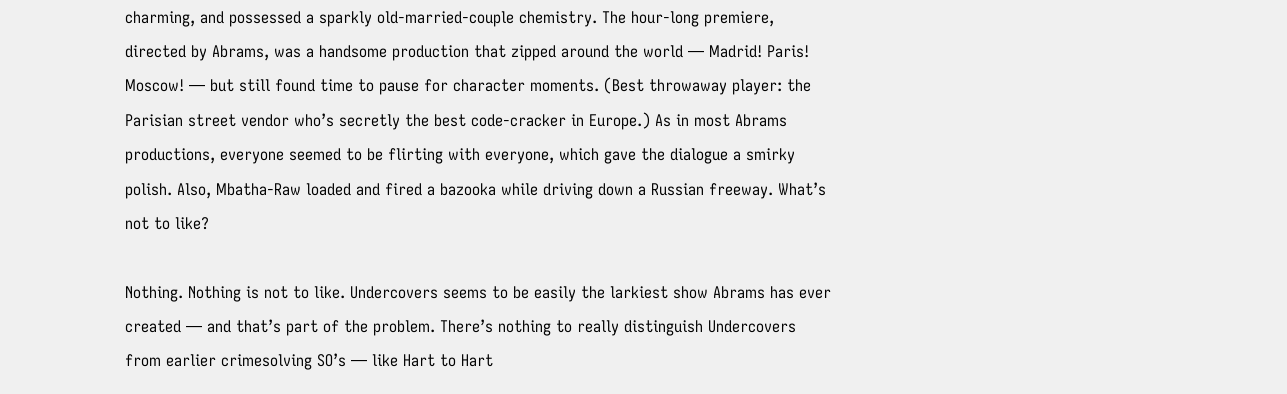charming, and possessed a sparkly old-married-couple chemistry. The hour-long premiere, directed by Abrams, was a handsome production that zipped around the world — Madrid! Paris! Moscow! — but still found time to pause for character moments. (Best throwaway player: the Parisian street vendor who’s secretly the best code-cracker in Europe.) As in most Abrams productions, everyone seemed to be flirting with everyone, which gave the dialogue a smirky polish. Also, Mbatha-Raw loaded and fired a bazooka while driving down a Russian freeway. What’s not to like?

Nothing. Nothing is not to like. Undercovers seems to be easily the larkiest show Abrams has ever created — and that’s part of the problem. There’s nothing to really distinguish Undercovers from earlier crimesolving SO’s — like Hart to Hart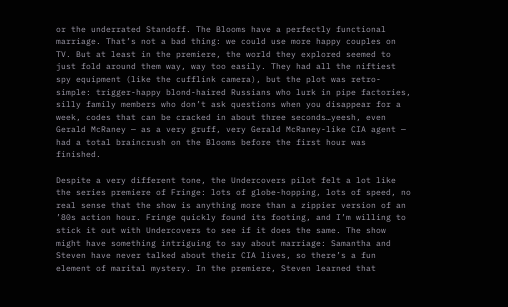or the underrated Standoff. The Blooms have a perfectly functional marriage. That’s not a bad thing: we could use more happy couples on TV. But at least in the premiere, the world they explored seemed to just fold around them way, way too easily. They had all the niftiest spy equipment (like the cufflink camera), but the plot was retro-simple: trigger-happy blond-haired Russians who lurk in pipe factories, silly family members who don’t ask questions when you disappear for a week, codes that can be cracked in about three seconds…yeesh, even Gerald McRaney — as a very gruff, very Gerald McRaney-like CIA agent — had a total braincrush on the Blooms before the first hour was finished.

Despite a very different tone, the Undercovers pilot felt a lot like the series premiere of Fringe: lots of globe-hopping, lots of speed, no real sense that the show is anything more than a zippier version of an ’80s action hour. Fringe quickly found its footing, and I’m willing to stick it out with Undercovers to see if it does the same. The show might have something intriguing to say about marriage: Samantha and Steven have never talked about their CIA lives, so there’s a fun element of marital mystery. In the premiere, Steven learned that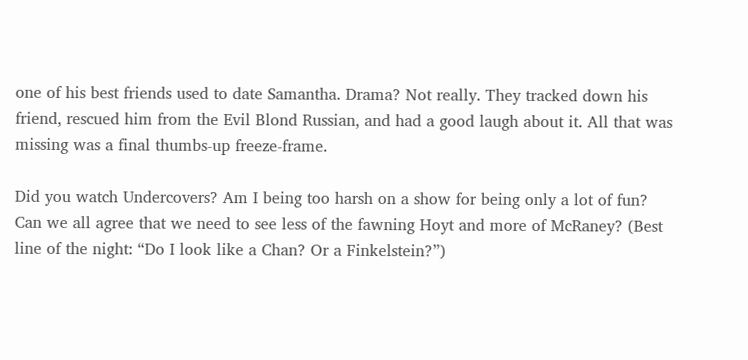one of his best friends used to date Samantha. Drama? Not really. They tracked down his friend, rescued him from the Evil Blond Russian, and had a good laugh about it. All that was missing was a final thumbs-up freeze-frame.

Did you watch Undercovers? Am I being too harsh on a show for being only a lot of fun? Can we all agree that we need to see less of the fawning Hoyt and more of McRaney? (Best line of the night: “Do I look like a Chan? Or a Finkelstein?”)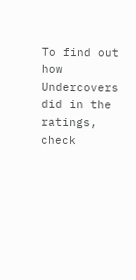To find out how Undercovers did in the ratings, check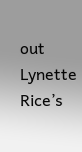out Lynette Rice’s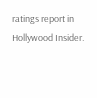ratings report in Hollywood Insider.